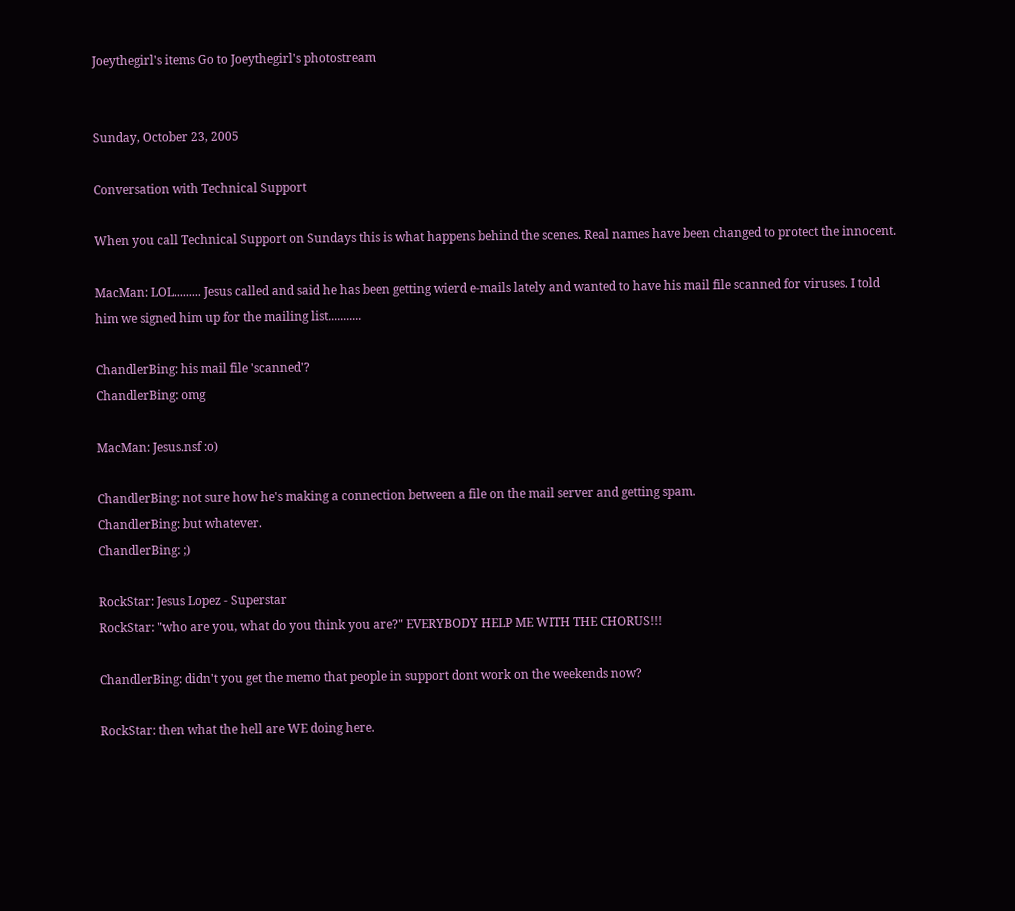Joeythegirl's items Go to Joeythegirl's photostream


Sunday, October 23, 2005

Conversation with Technical Support

When you call Technical Support on Sundays this is what happens behind the scenes. Real names have been changed to protect the innocent.

MacMan: LOL......... Jesus called and said he has been getting wierd e-mails lately and wanted to have his mail file scanned for viruses. I told him we signed him up for the mailing list...........

ChandlerBing: his mail file 'scanned'?
ChandlerBing: omg

MacMan: Jesus.nsf :o)

ChandlerBing: not sure how he's making a connection between a file on the mail server and getting spam.
ChandlerBing: but whatever.
ChandlerBing: ;)

RockStar: Jesus Lopez - Superstar
RockStar: "who are you, what do you think you are?" EVERYBODY HELP ME WITH THE CHORUS!!!

ChandlerBing: didn't you get the memo that people in support dont work on the weekends now?

RockStar: then what the hell are WE doing here.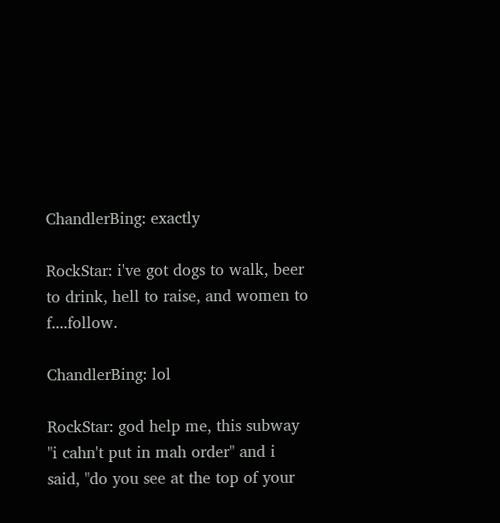ChandlerBing: exactly

RockStar: i've got dogs to walk, beer to drink, hell to raise, and women to f....follow.

ChandlerBing: lol

RockStar: god help me, this subway "i cahn't put in mah order" and i said, "do you see at the top of your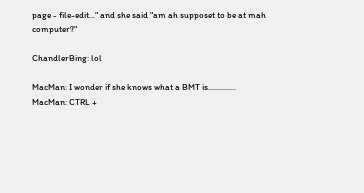page - file-edit..." and she said "am ah supposet to be at mah computer?"

ChandlerBing: lol

MacMan: I wonder if she knows what a BMT is..............
MacMan: CTRL +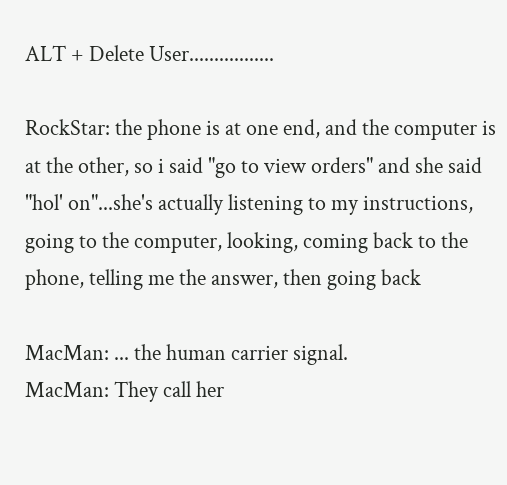ALT + Delete User.................

RockStar: the phone is at one end, and the computer is at the other, so i said "go to view orders" and she said "hol' on"...she's actually listening to my instructions, going to the computer, looking, coming back to the phone, telling me the answer, then going back

MacMan: ... the human carrier signal.
MacMan: They call her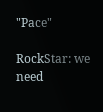"Pace"

RockStar: we need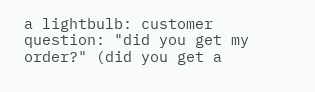a lightbulb: customer question: "did you get my order?" (did you get a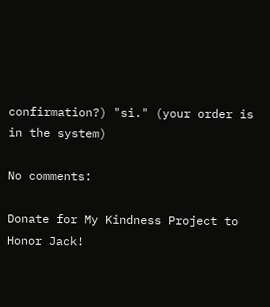confirmation?) "si." (your order is in the system)

No comments:

Donate for My Kindness Project to Honor Jack!